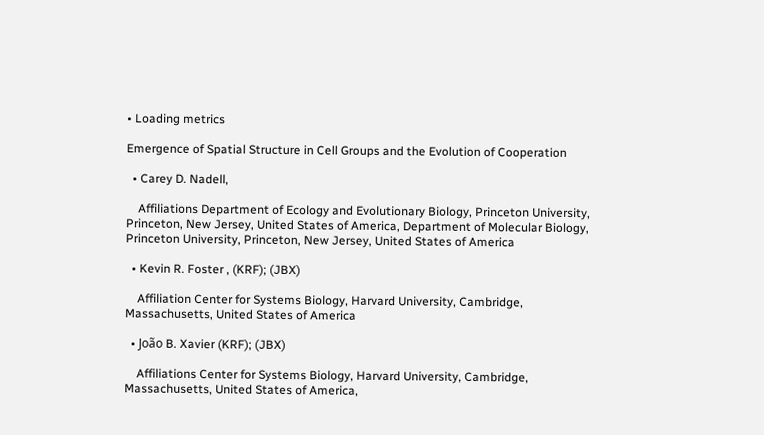• Loading metrics

Emergence of Spatial Structure in Cell Groups and the Evolution of Cooperation

  • Carey D. Nadell,

    Affiliations Department of Ecology and Evolutionary Biology, Princeton University, Princeton, New Jersey, United States of America, Department of Molecular Biology, Princeton University, Princeton, New Jersey, United States of America

  • Kevin R. Foster , (KRF); (JBX)

    Affiliation Center for Systems Biology, Harvard University, Cambridge, Massachusetts, United States of America

  • João B. Xavier (KRF); (JBX)

    Affiliations Center for Systems Biology, Harvard University, Cambridge, Massachusetts, United States of America,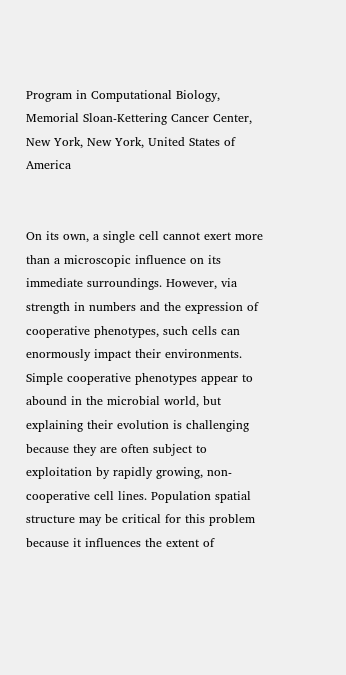Program in Computational Biology, Memorial Sloan-Kettering Cancer Center, New York, New York, United States of America


On its own, a single cell cannot exert more than a microscopic influence on its immediate surroundings. However, via strength in numbers and the expression of cooperative phenotypes, such cells can enormously impact their environments. Simple cooperative phenotypes appear to abound in the microbial world, but explaining their evolution is challenging because they are often subject to exploitation by rapidly growing, non-cooperative cell lines. Population spatial structure may be critical for this problem because it influences the extent of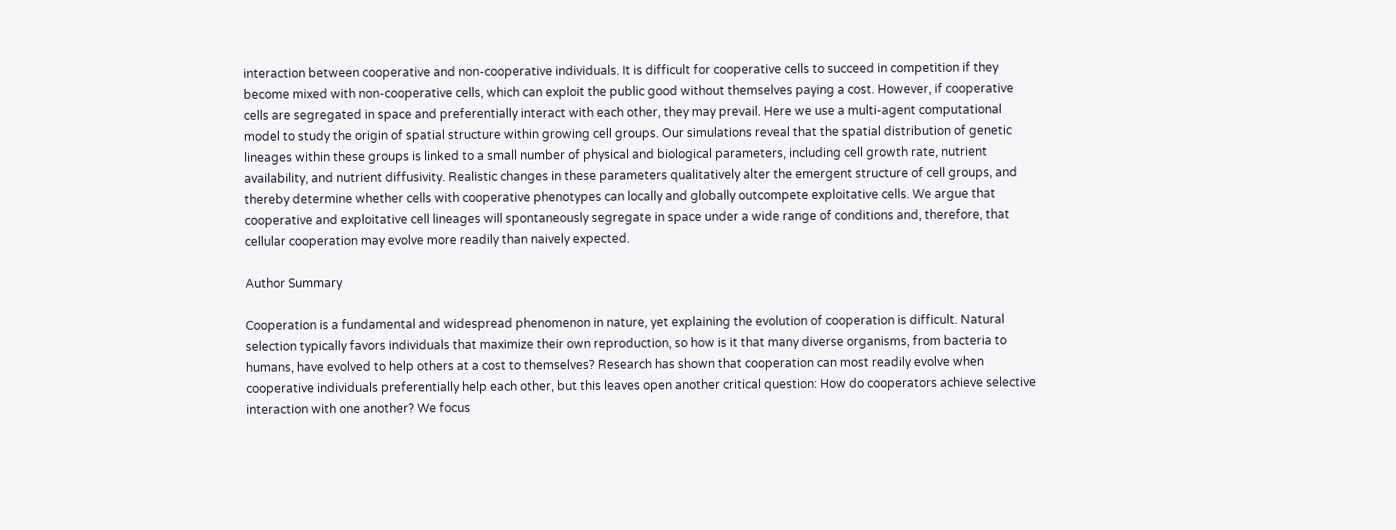interaction between cooperative and non-cooperative individuals. It is difficult for cooperative cells to succeed in competition if they become mixed with non-cooperative cells, which can exploit the public good without themselves paying a cost. However, if cooperative cells are segregated in space and preferentially interact with each other, they may prevail. Here we use a multi-agent computational model to study the origin of spatial structure within growing cell groups. Our simulations reveal that the spatial distribution of genetic lineages within these groups is linked to a small number of physical and biological parameters, including cell growth rate, nutrient availability, and nutrient diffusivity. Realistic changes in these parameters qualitatively alter the emergent structure of cell groups, and thereby determine whether cells with cooperative phenotypes can locally and globally outcompete exploitative cells. We argue that cooperative and exploitative cell lineages will spontaneously segregate in space under a wide range of conditions and, therefore, that cellular cooperation may evolve more readily than naively expected.

Author Summary

Cooperation is a fundamental and widespread phenomenon in nature, yet explaining the evolution of cooperation is difficult. Natural selection typically favors individuals that maximize their own reproduction, so how is it that many diverse organisms, from bacteria to humans, have evolved to help others at a cost to themselves? Research has shown that cooperation can most readily evolve when cooperative individuals preferentially help each other, but this leaves open another critical question: How do cooperators achieve selective interaction with one another? We focus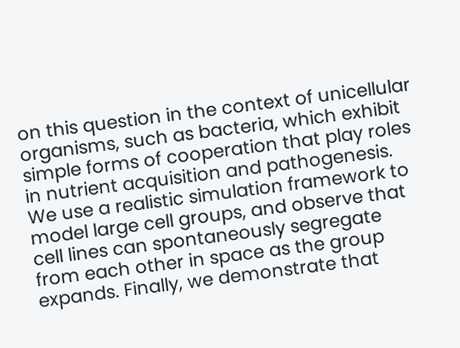on this question in the context of unicellular organisms, such as bacteria, which exhibit simple forms of cooperation that play roles in nutrient acquisition and pathogenesis. We use a realistic simulation framework to model large cell groups, and observe that cell lines can spontaneously segregate from each other in space as the group expands. Finally, we demonstrate that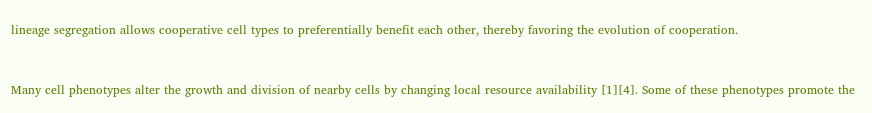lineage segregation allows cooperative cell types to preferentially benefit each other, thereby favoring the evolution of cooperation.


Many cell phenotypes alter the growth and division of nearby cells by changing local resource availability [1][4]. Some of these phenotypes promote the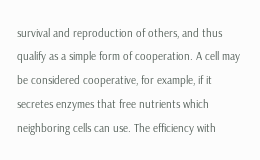survival and reproduction of others, and thus qualify as a simple form of cooperation. A cell may be considered cooperative, for example, if it secretes enzymes that free nutrients which neighboring cells can use. The efficiency with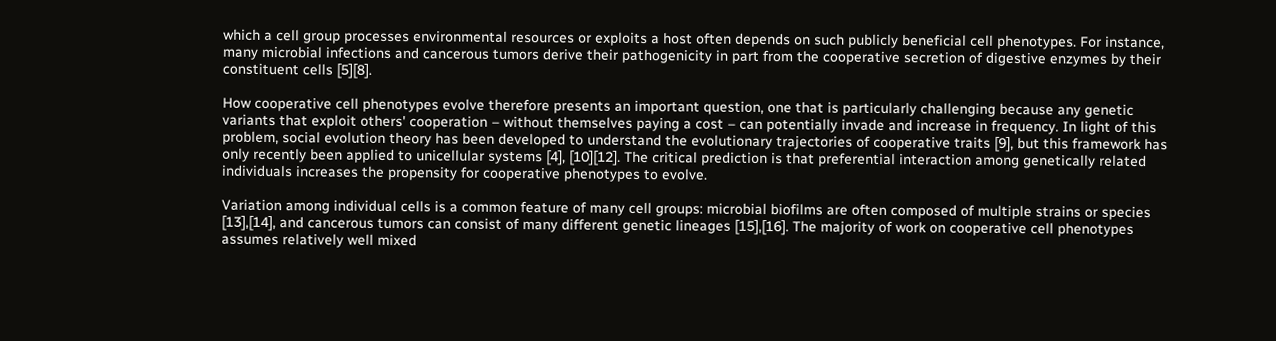which a cell group processes environmental resources or exploits a host often depends on such publicly beneficial cell phenotypes. For instance, many microbial infections and cancerous tumors derive their pathogenicity in part from the cooperative secretion of digestive enzymes by their constituent cells [5][8].

How cooperative cell phenotypes evolve therefore presents an important question, one that is particularly challenging because any genetic variants that exploit others' cooperation – without themselves paying a cost – can potentially invade and increase in frequency. In light of this problem, social evolution theory has been developed to understand the evolutionary trajectories of cooperative traits [9], but this framework has only recently been applied to unicellular systems [4], [10][12]. The critical prediction is that preferential interaction among genetically related individuals increases the propensity for cooperative phenotypes to evolve.

Variation among individual cells is a common feature of many cell groups: microbial biofilms are often composed of multiple strains or species [13],[14], and cancerous tumors can consist of many different genetic lineages [15],[16]. The majority of work on cooperative cell phenotypes assumes relatively well mixed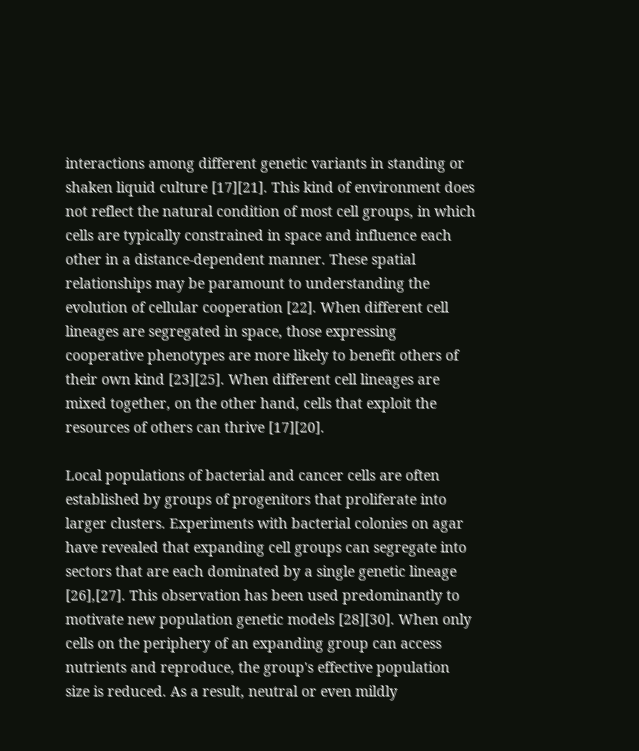interactions among different genetic variants in standing or shaken liquid culture [17][21]. This kind of environment does not reflect the natural condition of most cell groups, in which cells are typically constrained in space and influence each other in a distance-dependent manner. These spatial relationships may be paramount to understanding the evolution of cellular cooperation [22]. When different cell lineages are segregated in space, those expressing cooperative phenotypes are more likely to benefit others of their own kind [23][25]. When different cell lineages are mixed together, on the other hand, cells that exploit the resources of others can thrive [17][20].

Local populations of bacterial and cancer cells are often established by groups of progenitors that proliferate into larger clusters. Experiments with bacterial colonies on agar have revealed that expanding cell groups can segregate into sectors that are each dominated by a single genetic lineage [26],[27]. This observation has been used predominantly to motivate new population genetic models [28][30]. When only cells on the periphery of an expanding group can access nutrients and reproduce, the group's effective population size is reduced. As a result, neutral or even mildly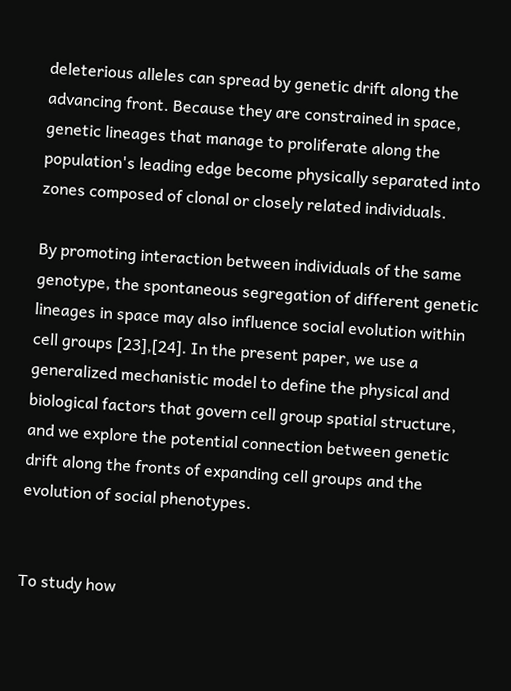deleterious alleles can spread by genetic drift along the advancing front. Because they are constrained in space, genetic lineages that manage to proliferate along the population's leading edge become physically separated into zones composed of clonal or closely related individuals.

By promoting interaction between individuals of the same genotype, the spontaneous segregation of different genetic lineages in space may also influence social evolution within cell groups [23],[24]. In the present paper, we use a generalized mechanistic model to define the physical and biological factors that govern cell group spatial structure, and we explore the potential connection between genetic drift along the fronts of expanding cell groups and the evolution of social phenotypes.


To study how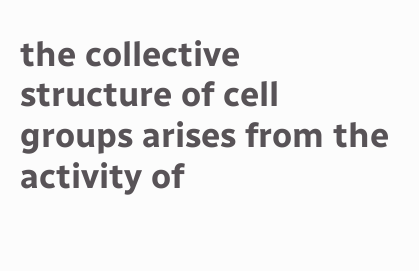the collective structure of cell groups arises from the activity of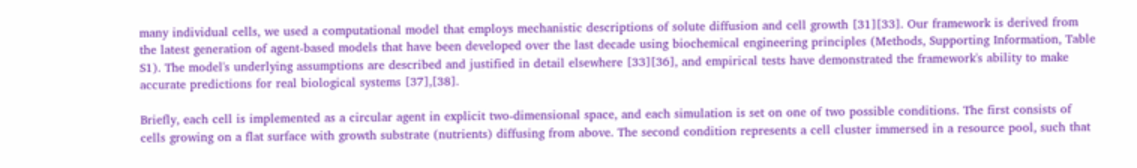many individual cells, we used a computational model that employs mechanistic descriptions of solute diffusion and cell growth [31][33]. Our framework is derived from the latest generation of agent-based models that have been developed over the last decade using biochemical engineering principles (Methods, Supporting Information, Table S1). The model's underlying assumptions are described and justified in detail elsewhere [33][36], and empirical tests have demonstrated the framework's ability to make accurate predictions for real biological systems [37],[38].

Briefly, each cell is implemented as a circular agent in explicit two-dimensional space, and each simulation is set on one of two possible conditions. The first consists of cells growing on a flat surface with growth substrate (nutrients) diffusing from above. The second condition represents a cell cluster immersed in a resource pool, such that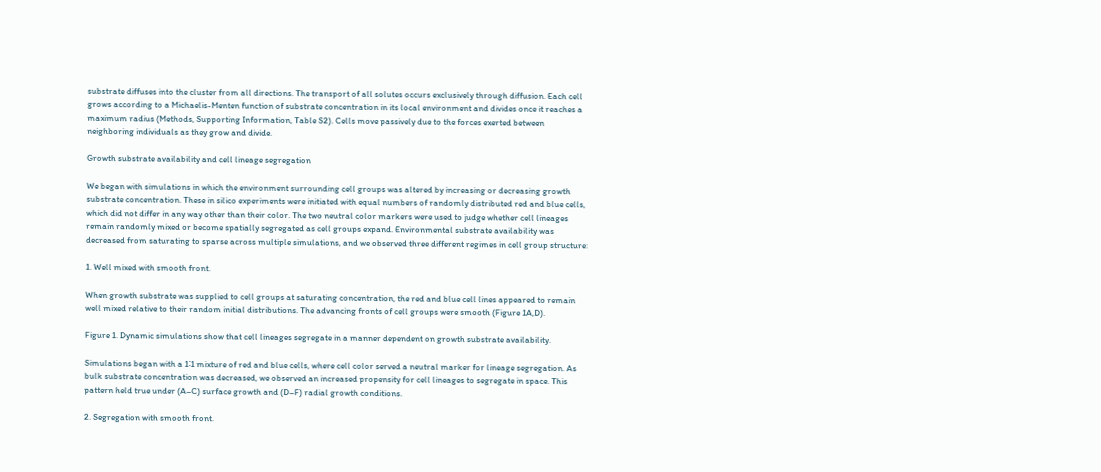substrate diffuses into the cluster from all directions. The transport of all solutes occurs exclusively through diffusion. Each cell grows according to a Michaelis-Menten function of substrate concentration in its local environment and divides once it reaches a maximum radius (Methods, Supporting Information, Table S2). Cells move passively due to the forces exerted between neighboring individuals as they grow and divide.

Growth substrate availability and cell lineage segregation

We began with simulations in which the environment surrounding cell groups was altered by increasing or decreasing growth substrate concentration. These in silico experiments were initiated with equal numbers of randomly distributed red and blue cells, which did not differ in any way other than their color. The two neutral color markers were used to judge whether cell lineages remain randomly mixed or become spatially segregated as cell groups expand. Environmental substrate availability was decreased from saturating to sparse across multiple simulations, and we observed three different regimes in cell group structure:

1. Well mixed with smooth front.

When growth substrate was supplied to cell groups at saturating concentration, the red and blue cell lines appeared to remain well mixed relative to their random initial distributions. The advancing fronts of cell groups were smooth (Figure 1A,D).

Figure 1. Dynamic simulations show that cell lineages segregate in a manner dependent on growth substrate availability.

Simulations began with a 1∶1 mixture of red and blue cells, where cell color served a neutral marker for lineage segregation. As bulk substrate concentration was decreased, we observed an increased propensity for cell lineages to segregate in space. This pattern held true under (A–C) surface growth and (D–F) radial growth conditions.

2. Segregation with smooth front.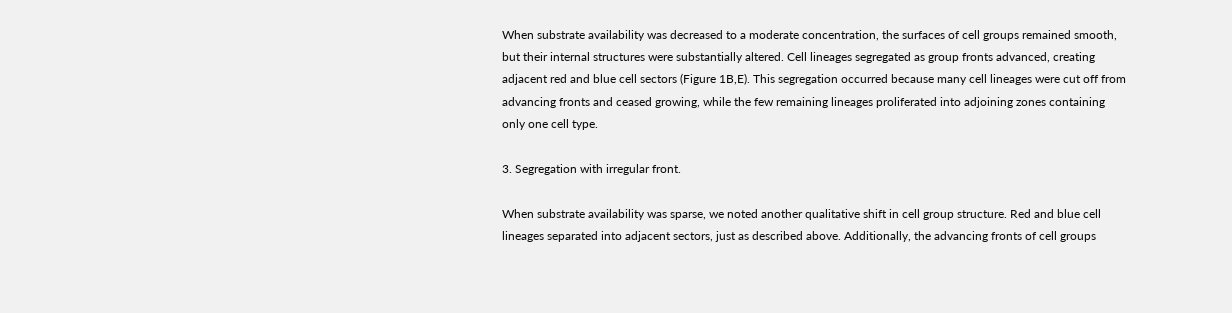When substrate availability was decreased to a moderate concentration, the surfaces of cell groups remained smooth, but their internal structures were substantially altered. Cell lineages segregated as group fronts advanced, creating adjacent red and blue cell sectors (Figure 1B,E). This segregation occurred because many cell lineages were cut off from advancing fronts and ceased growing, while the few remaining lineages proliferated into adjoining zones containing only one cell type.

3. Segregation with irregular front.

When substrate availability was sparse, we noted another qualitative shift in cell group structure. Red and blue cell lineages separated into adjacent sectors, just as described above. Additionally, the advancing fronts of cell groups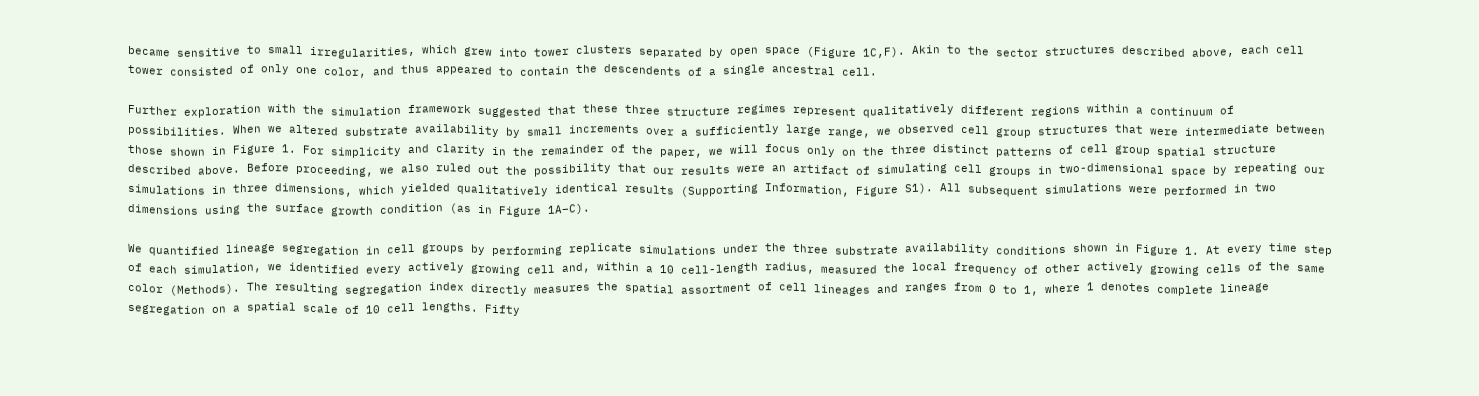became sensitive to small irregularities, which grew into tower clusters separated by open space (Figure 1C,F). Akin to the sector structures described above, each cell tower consisted of only one color, and thus appeared to contain the descendents of a single ancestral cell.

Further exploration with the simulation framework suggested that these three structure regimes represent qualitatively different regions within a continuum of possibilities. When we altered substrate availability by small increments over a sufficiently large range, we observed cell group structures that were intermediate between those shown in Figure 1. For simplicity and clarity in the remainder of the paper, we will focus only on the three distinct patterns of cell group spatial structure described above. Before proceeding, we also ruled out the possibility that our results were an artifact of simulating cell groups in two-dimensional space by repeating our simulations in three dimensions, which yielded qualitatively identical results (Supporting Information, Figure S1). All subsequent simulations were performed in two dimensions using the surface growth condition (as in Figure 1A–C).

We quantified lineage segregation in cell groups by performing replicate simulations under the three substrate availability conditions shown in Figure 1. At every time step of each simulation, we identified every actively growing cell and, within a 10 cell-length radius, measured the local frequency of other actively growing cells of the same color (Methods). The resulting segregation index directly measures the spatial assortment of cell lineages and ranges from 0 to 1, where 1 denotes complete lineage segregation on a spatial scale of 10 cell lengths. Fifty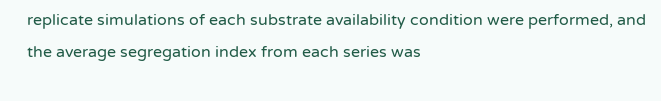replicate simulations of each substrate availability condition were performed, and the average segregation index from each series was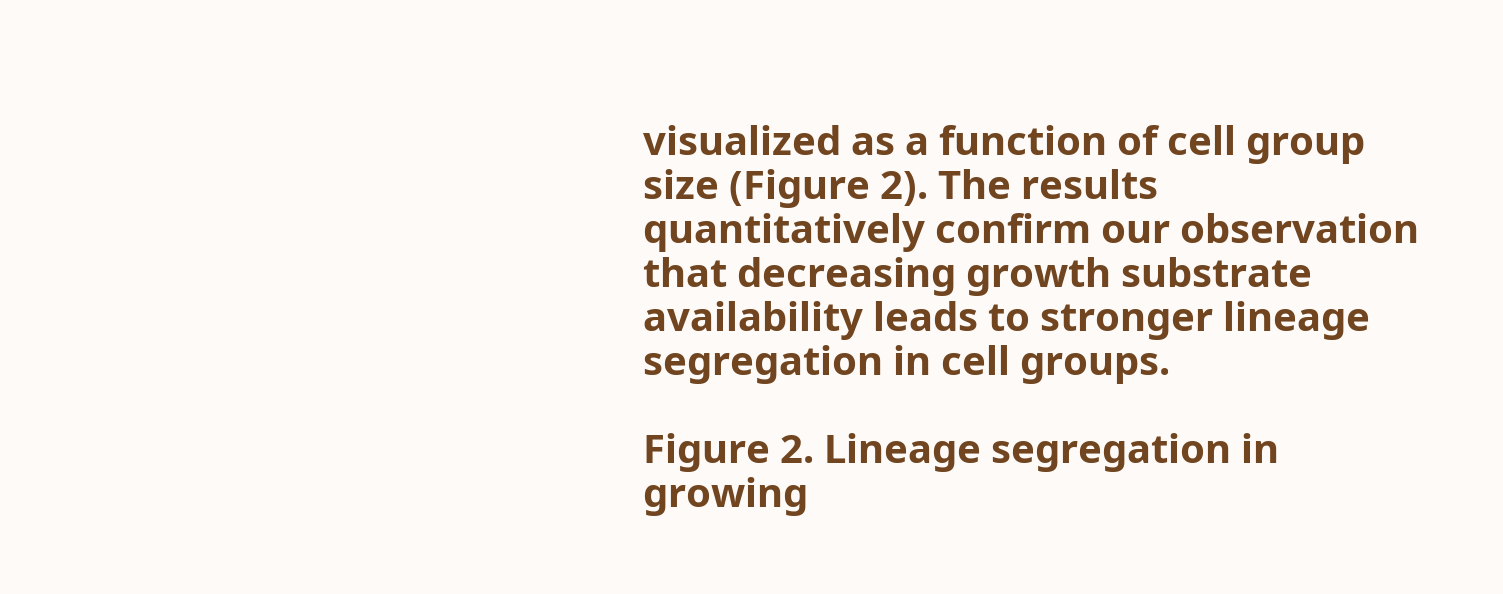visualized as a function of cell group size (Figure 2). The results quantitatively confirm our observation that decreasing growth substrate availability leads to stronger lineage segregation in cell groups.

Figure 2. Lineage segregation in growing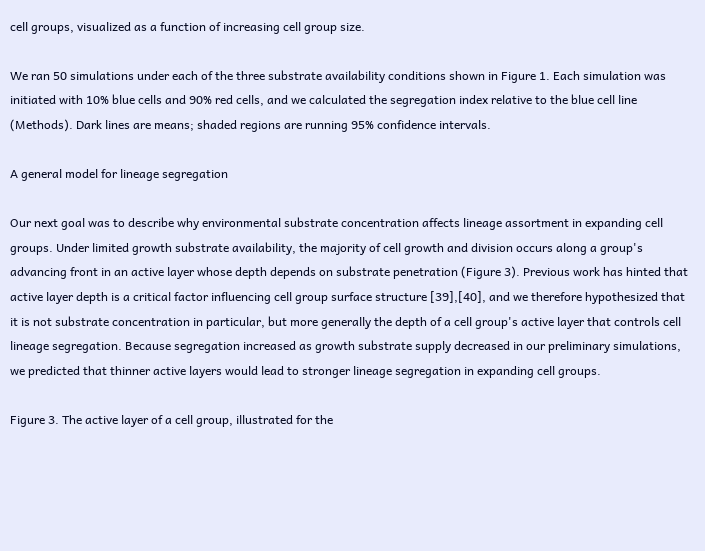cell groups, visualized as a function of increasing cell group size.

We ran 50 simulations under each of the three substrate availability conditions shown in Figure 1. Each simulation was initiated with 10% blue cells and 90% red cells, and we calculated the segregation index relative to the blue cell line (Methods). Dark lines are means; shaded regions are running 95% confidence intervals.

A general model for lineage segregation

Our next goal was to describe why environmental substrate concentration affects lineage assortment in expanding cell groups. Under limited growth substrate availability, the majority of cell growth and division occurs along a group's advancing front in an active layer whose depth depends on substrate penetration (Figure 3). Previous work has hinted that active layer depth is a critical factor influencing cell group surface structure [39],[40], and we therefore hypothesized that it is not substrate concentration in particular, but more generally the depth of a cell group's active layer that controls cell lineage segregation. Because segregation increased as growth substrate supply decreased in our preliminary simulations, we predicted that thinner active layers would lead to stronger lineage segregation in expanding cell groups.

Figure 3. The active layer of a cell group, illustrated for the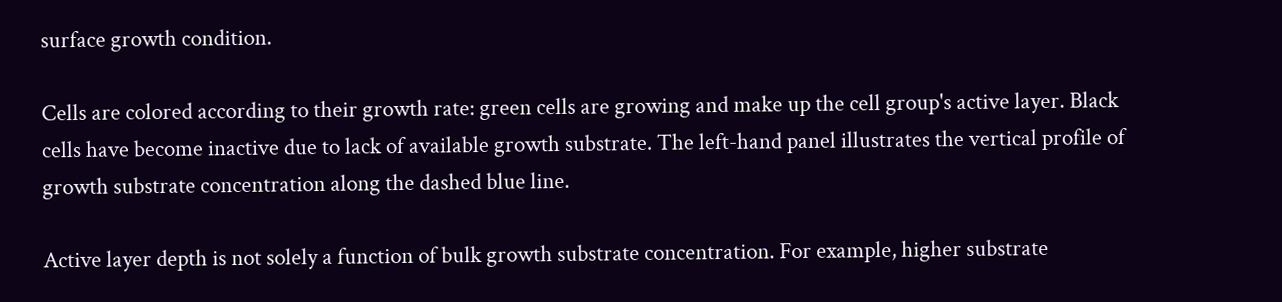surface growth condition.

Cells are colored according to their growth rate: green cells are growing and make up the cell group's active layer. Black cells have become inactive due to lack of available growth substrate. The left-hand panel illustrates the vertical profile of growth substrate concentration along the dashed blue line.

Active layer depth is not solely a function of bulk growth substrate concentration. For example, higher substrate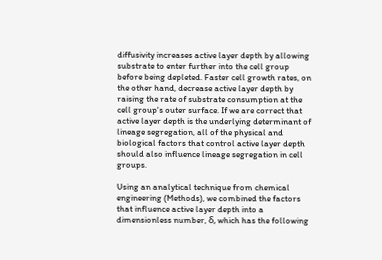diffusivity increases active layer depth by allowing substrate to enter further into the cell group before being depleted. Faster cell growth rates, on the other hand, decrease active layer depth by raising the rate of substrate consumption at the cell group's outer surface. If we are correct that active layer depth is the underlying determinant of lineage segregation, all of the physical and biological factors that control active layer depth should also influence lineage segregation in cell groups.

Using an analytical technique from chemical engineering (Methods), we combined the factors that influence active layer depth into a dimensionless number, δ, which has the following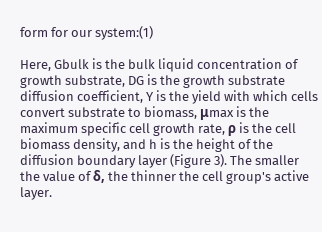form for our system:(1)

Here, Gbulk is the bulk liquid concentration of growth substrate, DG is the growth substrate diffusion coefficient, Y is the yield with which cells convert substrate to biomass, μmax is the maximum specific cell growth rate, ρ is the cell biomass density, and h is the height of the diffusion boundary layer (Figure 3). The smaller the value of δ, the thinner the cell group's active layer.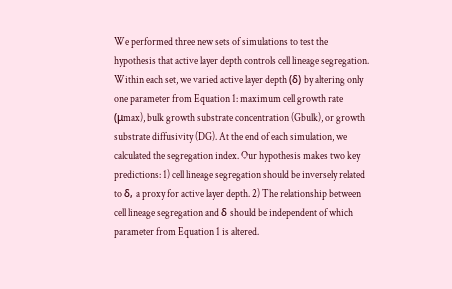We performed three new sets of simulations to test the hypothesis that active layer depth controls cell lineage segregation. Within each set, we varied active layer depth (δ) by altering only one parameter from Equation 1: maximum cell growth rate (μmax), bulk growth substrate concentration (Gbulk), or growth substrate diffusivity (DG). At the end of each simulation, we calculated the segregation index. Our hypothesis makes two key predictions: 1) cell lineage segregation should be inversely related to δ, a proxy for active layer depth. 2) The relationship between cell lineage segregation and δ should be independent of which parameter from Equation 1 is altered.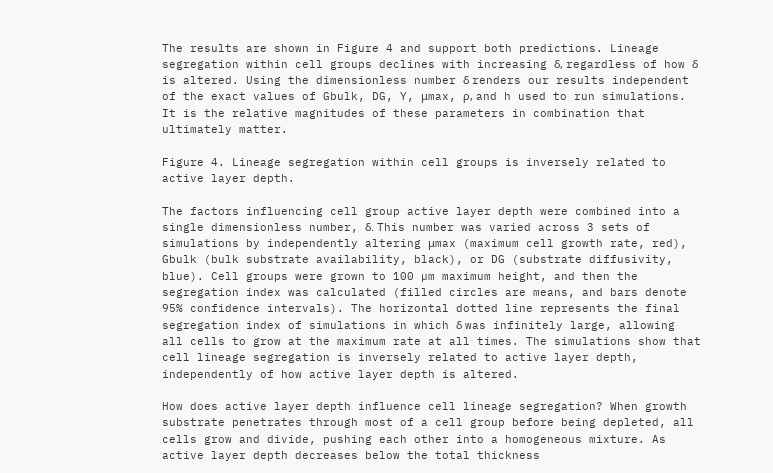The results are shown in Figure 4 and support both predictions. Lineage segregation within cell groups declines with increasing δ, regardless of how δ is altered. Using the dimensionless number δ renders our results independent of the exact values of Gbulk, DG, Y, μmax, ρ, and h used to run simulations. It is the relative magnitudes of these parameters in combination that ultimately matter.

Figure 4. Lineage segregation within cell groups is inversely related to active layer depth.

The factors influencing cell group active layer depth were combined into a single dimensionless number, δ. This number was varied across 3 sets of simulations by independently altering μmax (maximum cell growth rate, red), Gbulk (bulk substrate availability, black), or DG (substrate diffusivity, blue). Cell groups were grown to 100 µm maximum height, and then the segregation index was calculated (filled circles are means, and bars denote 95% confidence intervals). The horizontal dotted line represents the final segregation index of simulations in which δ was infinitely large, allowing all cells to grow at the maximum rate at all times. The simulations show that cell lineage segregation is inversely related to active layer depth, independently of how active layer depth is altered.

How does active layer depth influence cell lineage segregation? When growth substrate penetrates through most of a cell group before being depleted, all cells grow and divide, pushing each other into a homogeneous mixture. As active layer depth decreases below the total thickness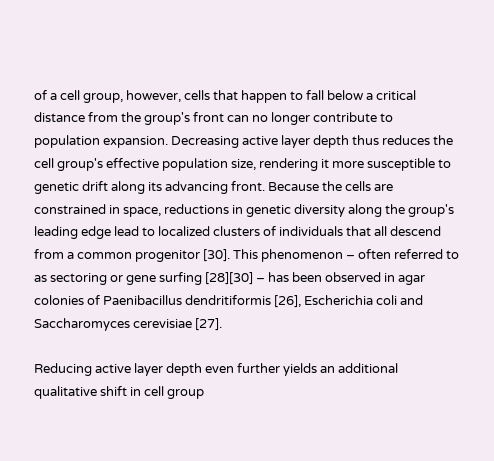of a cell group, however, cells that happen to fall below a critical distance from the group's front can no longer contribute to population expansion. Decreasing active layer depth thus reduces the cell group's effective population size, rendering it more susceptible to genetic drift along its advancing front. Because the cells are constrained in space, reductions in genetic diversity along the group's leading edge lead to localized clusters of individuals that all descend from a common progenitor [30]. This phenomenon – often referred to as sectoring or gene surfing [28][30] – has been observed in agar colonies of Paenibacillus dendritiformis [26], Escherichia coli and Saccharomyces cerevisiae [27].

Reducing active layer depth even further yields an additional qualitative shift in cell group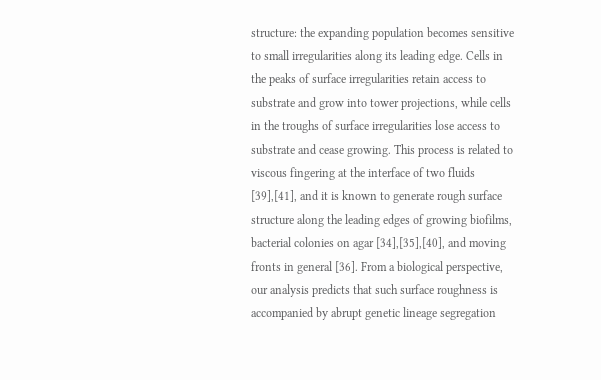structure: the expanding population becomes sensitive to small irregularities along its leading edge. Cells in the peaks of surface irregularities retain access to substrate and grow into tower projections, while cells in the troughs of surface irregularities lose access to substrate and cease growing. This process is related to viscous fingering at the interface of two fluids [39],[41], and it is known to generate rough surface structure along the leading edges of growing biofilms, bacterial colonies on agar [34],[35],[40], and moving fronts in general [36]. From a biological perspective, our analysis predicts that such surface roughness is accompanied by abrupt genetic lineage segregation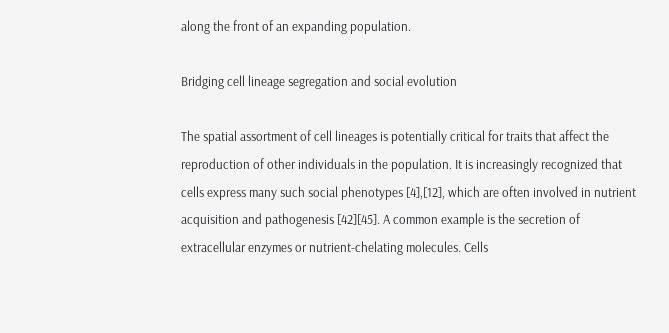along the front of an expanding population.

Bridging cell lineage segregation and social evolution

The spatial assortment of cell lineages is potentially critical for traits that affect the reproduction of other individuals in the population. It is increasingly recognized that cells express many such social phenotypes [4],[12], which are often involved in nutrient acquisition and pathogenesis [42][45]. A common example is the secretion of extracellular enzymes or nutrient-chelating molecules. Cells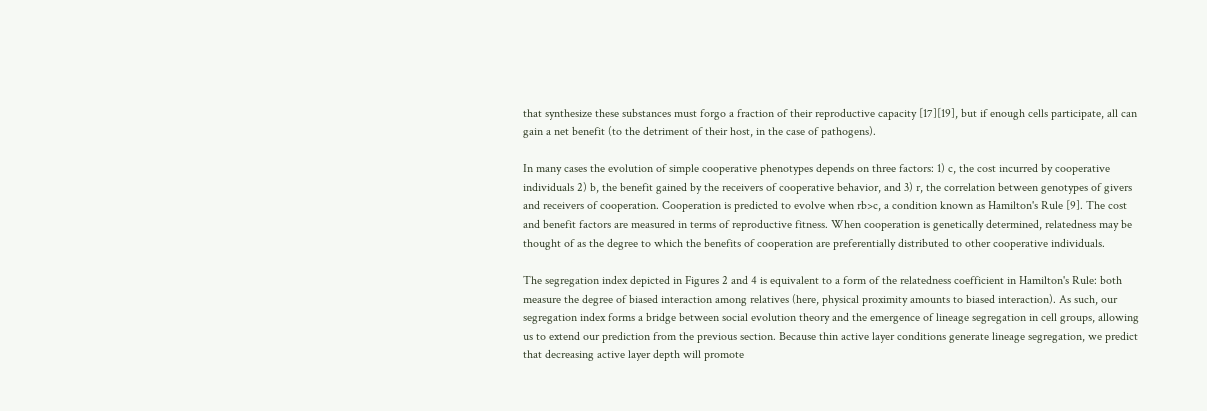that synthesize these substances must forgo a fraction of their reproductive capacity [17][19], but if enough cells participate, all can gain a net benefit (to the detriment of their host, in the case of pathogens).

In many cases the evolution of simple cooperative phenotypes depends on three factors: 1) c, the cost incurred by cooperative individuals 2) b, the benefit gained by the receivers of cooperative behavior, and 3) r, the correlation between genotypes of givers and receivers of cooperation. Cooperation is predicted to evolve when rb>c, a condition known as Hamilton's Rule [9]. The cost and benefit factors are measured in terms of reproductive fitness. When cooperation is genetically determined, relatedness may be thought of as the degree to which the benefits of cooperation are preferentially distributed to other cooperative individuals.

The segregation index depicted in Figures 2 and 4 is equivalent to a form of the relatedness coefficient in Hamilton's Rule: both measure the degree of biased interaction among relatives (here, physical proximity amounts to biased interaction). As such, our segregation index forms a bridge between social evolution theory and the emergence of lineage segregation in cell groups, allowing us to extend our prediction from the previous section. Because thin active layer conditions generate lineage segregation, we predict that decreasing active layer depth will promote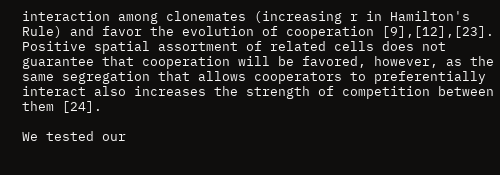interaction among clonemates (increasing r in Hamilton's Rule) and favor the evolution of cooperation [9],[12],[23]. Positive spatial assortment of related cells does not guarantee that cooperation will be favored, however, as the same segregation that allows cooperators to preferentially interact also increases the strength of competition between them [24].

We tested our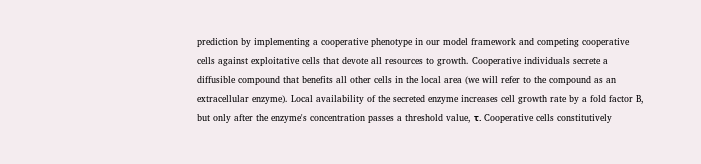prediction by implementing a cooperative phenotype in our model framework and competing cooperative cells against exploitative cells that devote all resources to growth. Cooperative individuals secrete a diffusible compound that benefits all other cells in the local area (we will refer to the compound as an extracellular enzyme). Local availability of the secreted enzyme increases cell growth rate by a fold factor B, but only after the enzyme's concentration passes a threshold value, τ. Cooperative cells constitutively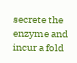secrete the enzyme and incur a fold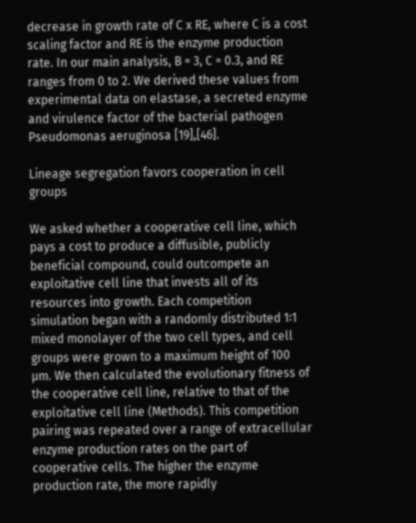decrease in growth rate of C x RE, where C is a cost scaling factor and RE is the enzyme production rate. In our main analysis, B = 3, C = 0.3, and RE ranges from 0 to 2. We derived these values from experimental data on elastase, a secreted enzyme and virulence factor of the bacterial pathogen Pseudomonas aeruginosa [19],[46].

Lineage segregation favors cooperation in cell groups

We asked whether a cooperative cell line, which pays a cost to produce a diffusible, publicly beneficial compound, could outcompete an exploitative cell line that invests all of its resources into growth. Each competition simulation began with a randomly distributed 1∶1 mixed monolayer of the two cell types, and cell groups were grown to a maximum height of 100 µm. We then calculated the evolutionary fitness of the cooperative cell line, relative to that of the exploitative cell line (Methods). This competition pairing was repeated over a range of extracellular enzyme production rates on the part of cooperative cells. The higher the enzyme production rate, the more rapidly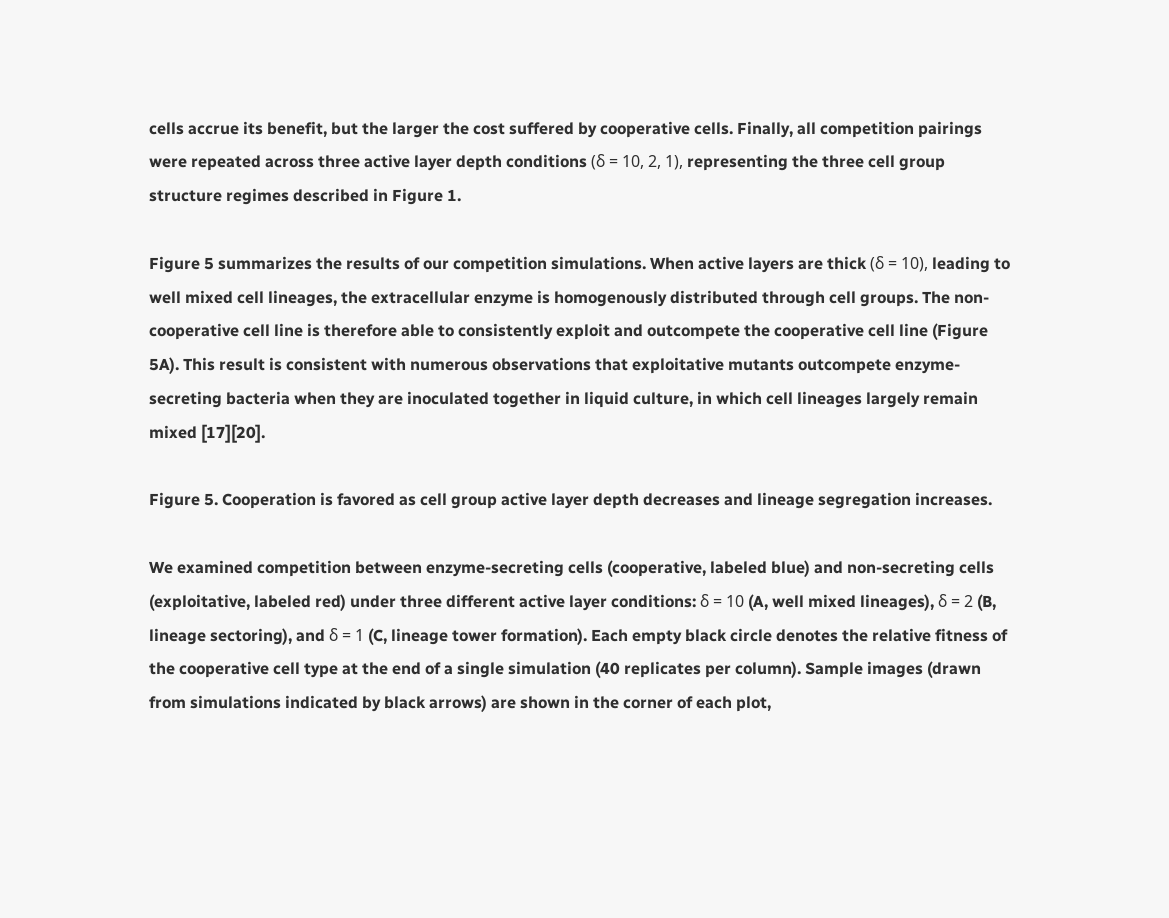cells accrue its benefit, but the larger the cost suffered by cooperative cells. Finally, all competition pairings were repeated across three active layer depth conditions (δ = 10, 2, 1), representing the three cell group structure regimes described in Figure 1.

Figure 5 summarizes the results of our competition simulations. When active layers are thick (δ = 10), leading to well mixed cell lineages, the extracellular enzyme is homogenously distributed through cell groups. The non-cooperative cell line is therefore able to consistently exploit and outcompete the cooperative cell line (Figure 5A). This result is consistent with numerous observations that exploitative mutants outcompete enzyme-secreting bacteria when they are inoculated together in liquid culture, in which cell lineages largely remain mixed [17][20].

Figure 5. Cooperation is favored as cell group active layer depth decreases and lineage segregation increases.

We examined competition between enzyme-secreting cells (cooperative, labeled blue) and non-secreting cells (exploitative, labeled red) under three different active layer conditions: δ = 10 (A, well mixed lineages), δ = 2 (B, lineage sectoring), and δ = 1 (C, lineage tower formation). Each empty black circle denotes the relative fitness of the cooperative cell type at the end of a single simulation (40 replicates per column). Sample images (drawn from simulations indicated by black arrows) are shown in the corner of each plot,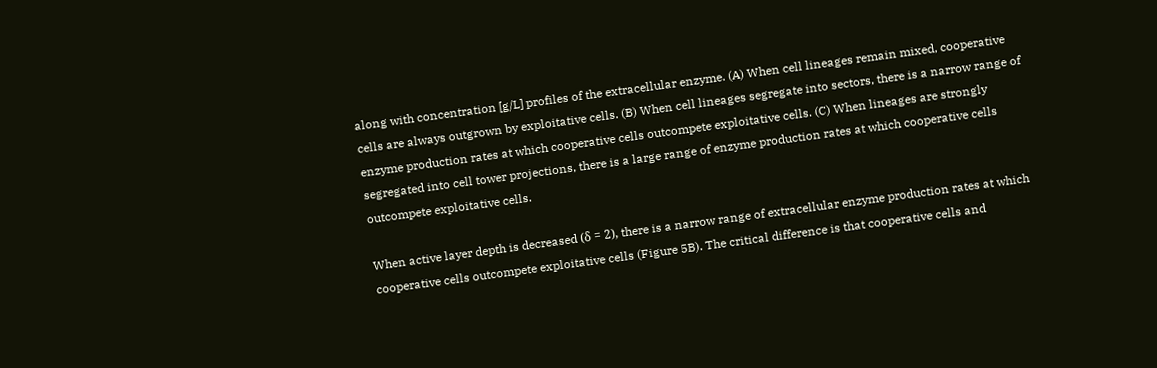along with concentration [g/L] profiles of the extracellular enzyme. (A) When cell lineages remain mixed, cooperative cells are always outgrown by exploitative cells. (B) When cell lineages segregate into sectors, there is a narrow range of enzyme production rates at which cooperative cells outcompete exploitative cells. (C) When lineages are strongly segregated into cell tower projections, there is a large range of enzyme production rates at which cooperative cells outcompete exploitative cells.

When active layer depth is decreased (δ = 2), there is a narrow range of extracellular enzyme production rates at which cooperative cells outcompete exploitative cells (Figure 5B). The critical difference is that cooperative cells and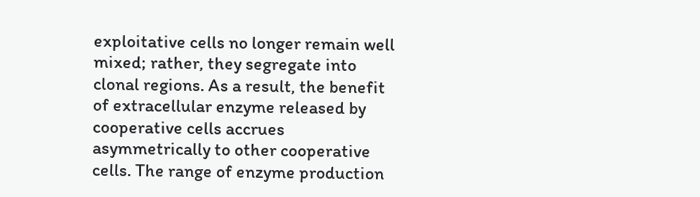exploitative cells no longer remain well mixed; rather, they segregate into clonal regions. As a result, the benefit of extracellular enzyme released by cooperative cells accrues asymmetrically to other cooperative cells. The range of enzyme production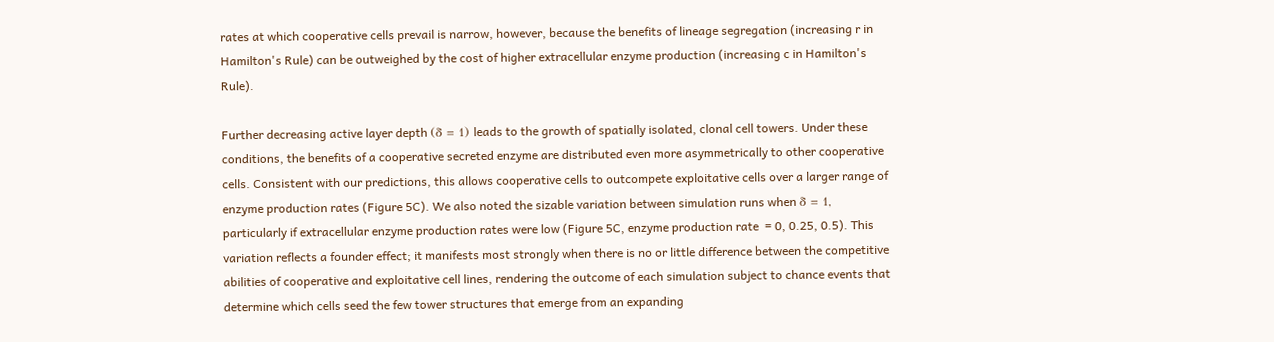rates at which cooperative cells prevail is narrow, however, because the benefits of lineage segregation (increasing r in Hamilton's Rule) can be outweighed by the cost of higher extracellular enzyme production (increasing c in Hamilton's Rule).

Further decreasing active layer depth (δ = 1) leads to the growth of spatially isolated, clonal cell towers. Under these conditions, the benefits of a cooperative secreted enzyme are distributed even more asymmetrically to other cooperative cells. Consistent with our predictions, this allows cooperative cells to outcompete exploitative cells over a larger range of enzyme production rates (Figure 5C). We also noted the sizable variation between simulation runs when δ = 1, particularly if extracellular enzyme production rates were low (Figure 5C, enzyme production rate  = 0, 0.25, 0.5). This variation reflects a founder effect; it manifests most strongly when there is no or little difference between the competitive abilities of cooperative and exploitative cell lines, rendering the outcome of each simulation subject to chance events that determine which cells seed the few tower structures that emerge from an expanding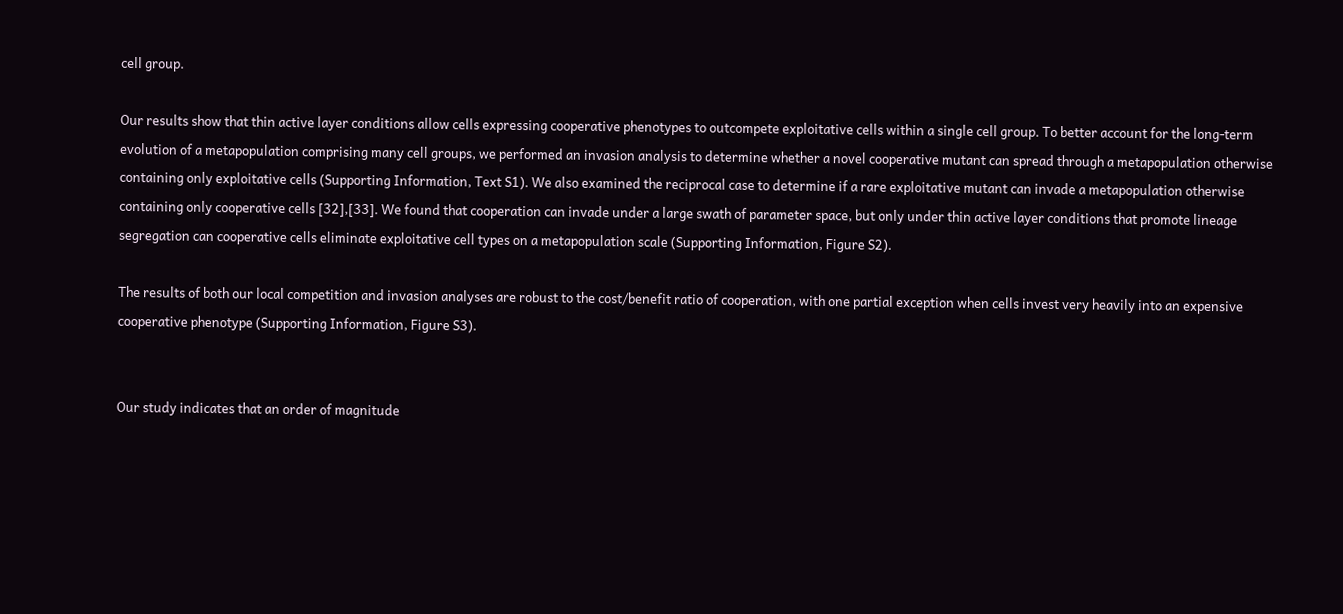cell group.

Our results show that thin active layer conditions allow cells expressing cooperative phenotypes to outcompete exploitative cells within a single cell group. To better account for the long-term evolution of a metapopulation comprising many cell groups, we performed an invasion analysis to determine whether a novel cooperative mutant can spread through a metapopulation otherwise containing only exploitative cells (Supporting Information, Text S1). We also examined the reciprocal case to determine if a rare exploitative mutant can invade a metapopulation otherwise containing only cooperative cells [32],[33]. We found that cooperation can invade under a large swath of parameter space, but only under thin active layer conditions that promote lineage segregation can cooperative cells eliminate exploitative cell types on a metapopulation scale (Supporting Information, Figure S2).

The results of both our local competition and invasion analyses are robust to the cost/benefit ratio of cooperation, with one partial exception when cells invest very heavily into an expensive cooperative phenotype (Supporting Information, Figure S3).


Our study indicates that an order of magnitude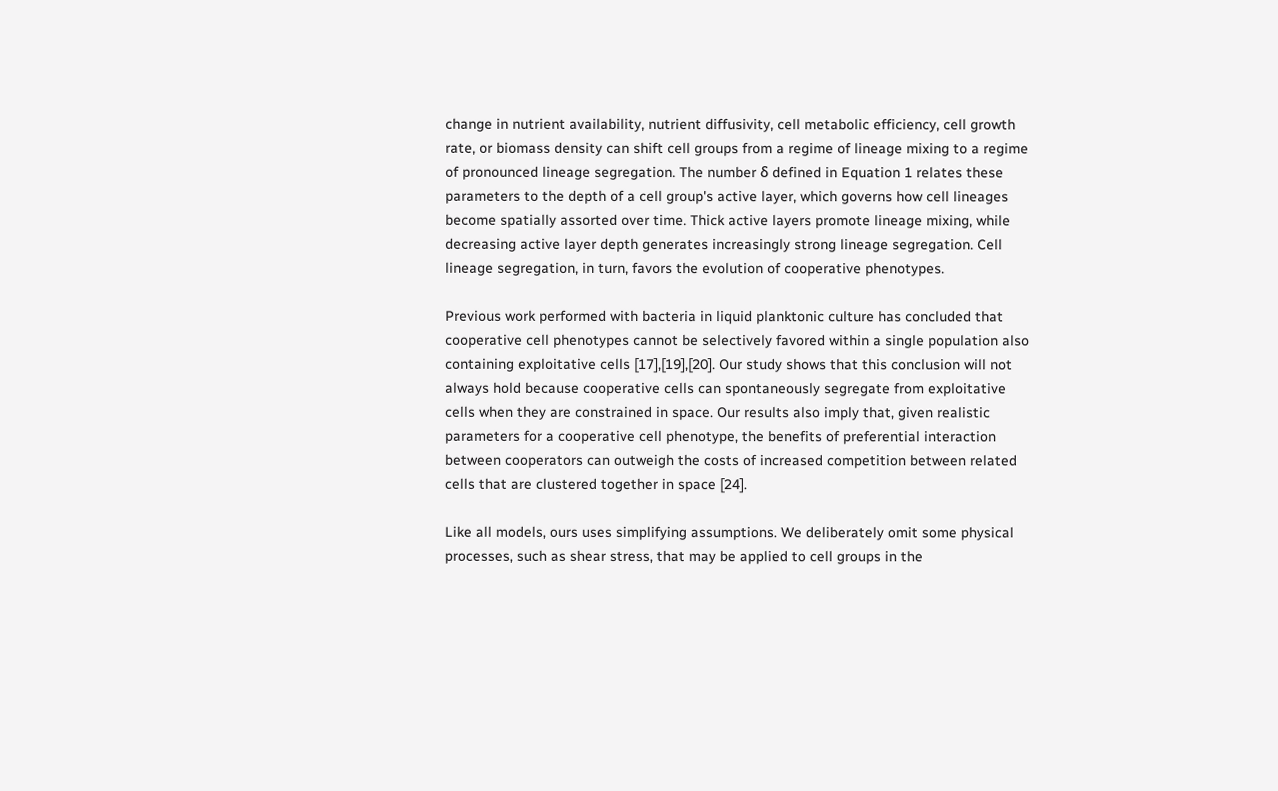change in nutrient availability, nutrient diffusivity, cell metabolic efficiency, cell growth rate, or biomass density can shift cell groups from a regime of lineage mixing to a regime of pronounced lineage segregation. The number δ defined in Equation 1 relates these parameters to the depth of a cell group's active layer, which governs how cell lineages become spatially assorted over time. Thick active layers promote lineage mixing, while decreasing active layer depth generates increasingly strong lineage segregation. Cell lineage segregation, in turn, favors the evolution of cooperative phenotypes.

Previous work performed with bacteria in liquid planktonic culture has concluded that cooperative cell phenotypes cannot be selectively favored within a single population also containing exploitative cells [17],[19],[20]. Our study shows that this conclusion will not always hold because cooperative cells can spontaneously segregate from exploitative cells when they are constrained in space. Our results also imply that, given realistic parameters for a cooperative cell phenotype, the benefits of preferential interaction between cooperators can outweigh the costs of increased competition between related cells that are clustered together in space [24].

Like all models, ours uses simplifying assumptions. We deliberately omit some physical processes, such as shear stress, that may be applied to cell groups in the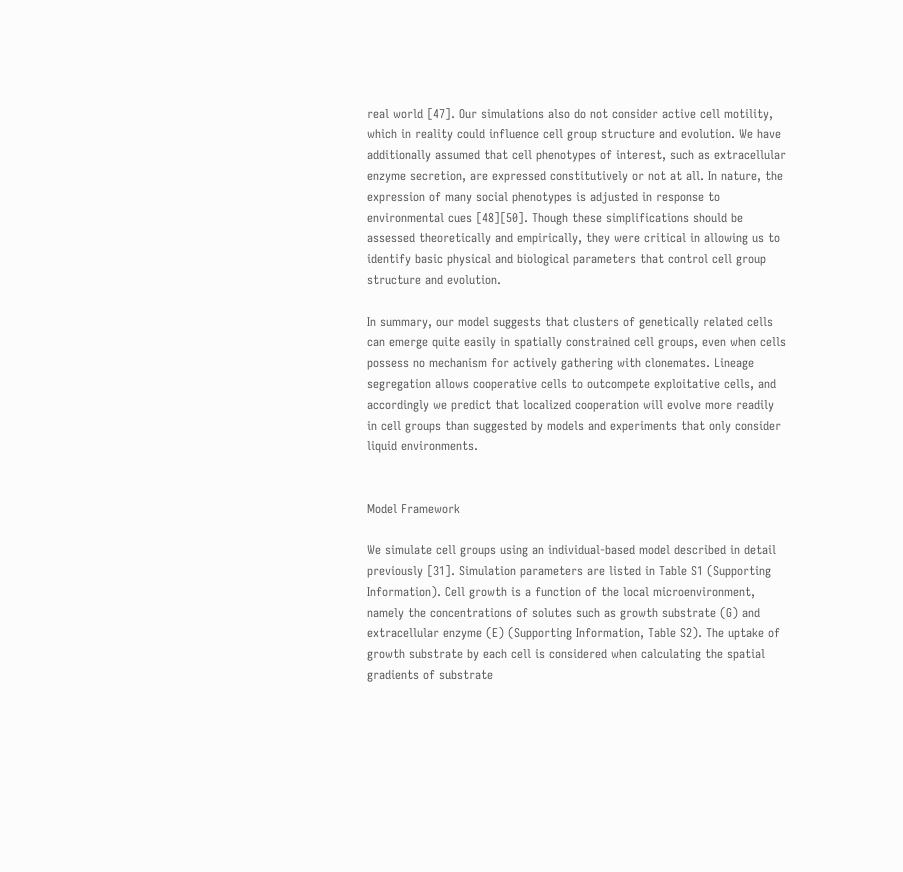real world [47]. Our simulations also do not consider active cell motility, which in reality could influence cell group structure and evolution. We have additionally assumed that cell phenotypes of interest, such as extracellular enzyme secretion, are expressed constitutively or not at all. In nature, the expression of many social phenotypes is adjusted in response to environmental cues [48][50]. Though these simplifications should be assessed theoretically and empirically, they were critical in allowing us to identify basic physical and biological parameters that control cell group structure and evolution.

In summary, our model suggests that clusters of genetically related cells can emerge quite easily in spatially constrained cell groups, even when cells possess no mechanism for actively gathering with clonemates. Lineage segregation allows cooperative cells to outcompete exploitative cells, and accordingly we predict that localized cooperation will evolve more readily in cell groups than suggested by models and experiments that only consider liquid environments.


Model Framework

We simulate cell groups using an individual-based model described in detail previously [31]. Simulation parameters are listed in Table S1 (Supporting Information). Cell growth is a function of the local microenvironment, namely the concentrations of solutes such as growth substrate (G) and extracellular enzyme (E) (Supporting Information, Table S2). The uptake of growth substrate by each cell is considered when calculating the spatial gradients of substrate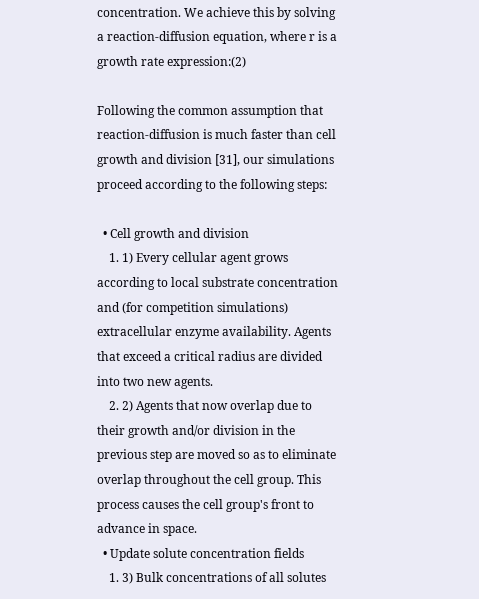concentration. We achieve this by solving a reaction-diffusion equation, where r is a growth rate expression:(2)

Following the common assumption that reaction-diffusion is much faster than cell growth and division [31], our simulations proceed according to the following steps:

  • Cell growth and division
    1. 1) Every cellular agent grows according to local substrate concentration and (for competition simulations) extracellular enzyme availability. Agents that exceed a critical radius are divided into two new agents.
    2. 2) Agents that now overlap due to their growth and/or division in the previous step are moved so as to eliminate overlap throughout the cell group. This process causes the cell group's front to advance in space.
  • Update solute concentration fields
    1. 3) Bulk concentrations of all solutes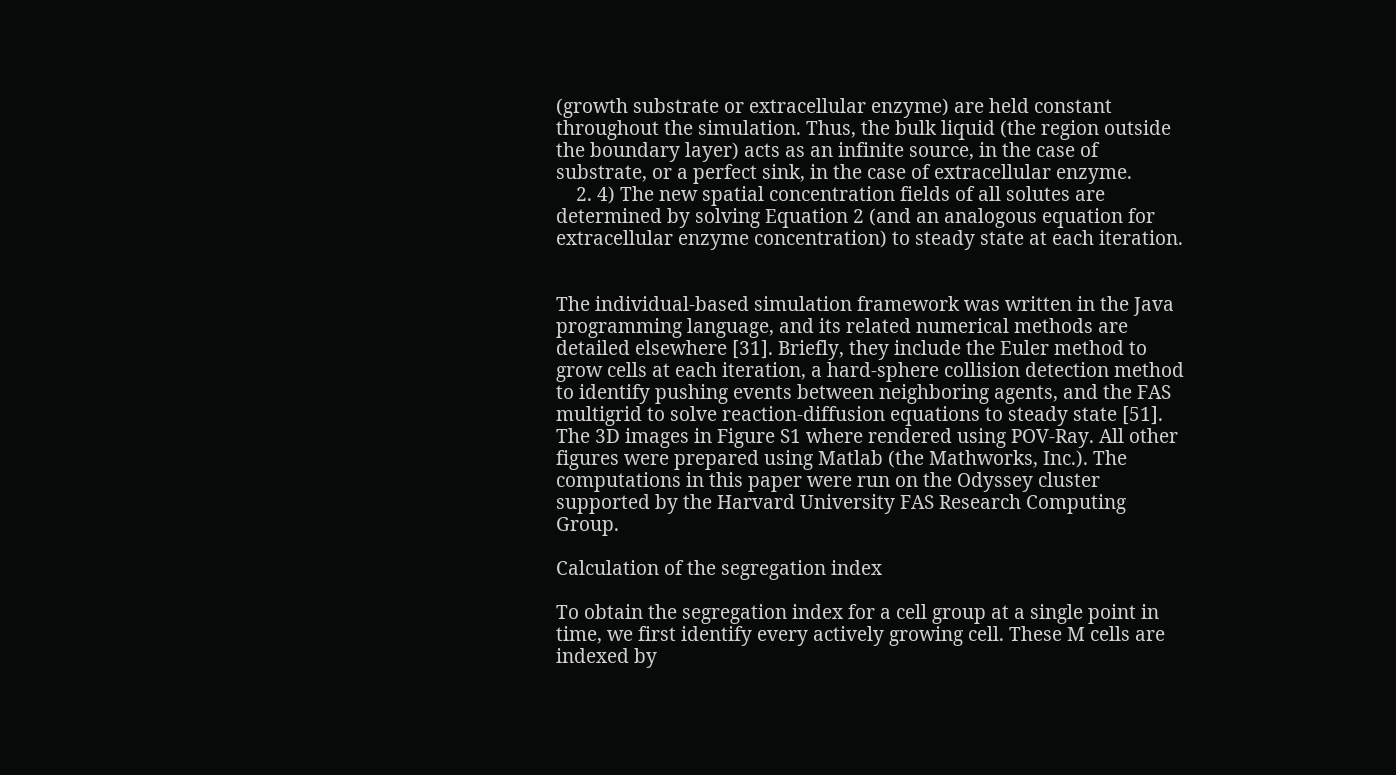(growth substrate or extracellular enzyme) are held constant throughout the simulation. Thus, the bulk liquid (the region outside the boundary layer) acts as an infinite source, in the case of substrate, or a perfect sink, in the case of extracellular enzyme.
    2. 4) The new spatial concentration fields of all solutes are determined by solving Equation 2 (and an analogous equation for extracellular enzyme concentration) to steady state at each iteration.


The individual-based simulation framework was written in the Java programming language, and its related numerical methods are detailed elsewhere [31]. Briefly, they include the Euler method to grow cells at each iteration, a hard-sphere collision detection method to identify pushing events between neighboring agents, and the FAS multigrid to solve reaction-diffusion equations to steady state [51]. The 3D images in Figure S1 where rendered using POV-Ray. All other figures were prepared using Matlab (the Mathworks, Inc.). The computations in this paper were run on the Odyssey cluster supported by the Harvard University FAS Research Computing Group.

Calculation of the segregation index

To obtain the segregation index for a cell group at a single point in time, we first identify every actively growing cell. These M cells are indexed by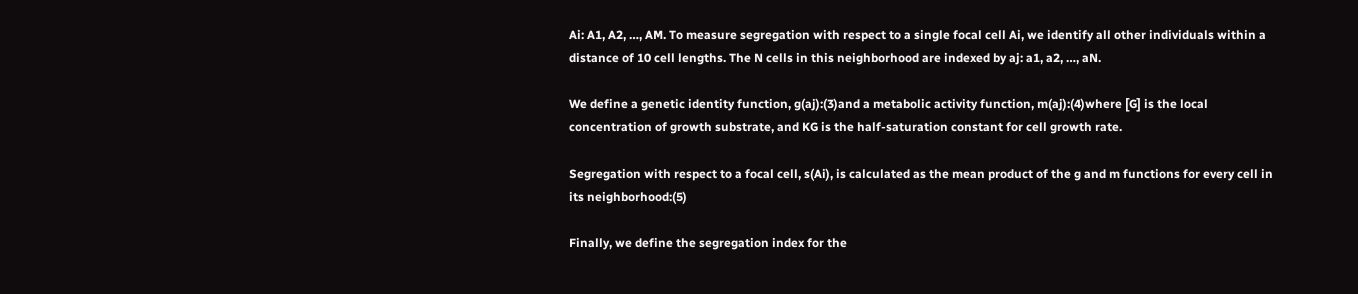Ai: A1, A2, …, AM. To measure segregation with respect to a single focal cell Ai, we identify all other individuals within a distance of 10 cell lengths. The N cells in this neighborhood are indexed by aj: a1, a2, …, aN.

We define a genetic identity function, g(aj):(3)and a metabolic activity function, m(aj):(4)where [G] is the local concentration of growth substrate, and KG is the half-saturation constant for cell growth rate.

Segregation with respect to a focal cell, s(Ai), is calculated as the mean product of the g and m functions for every cell in its neighborhood:(5)

Finally, we define the segregation index for the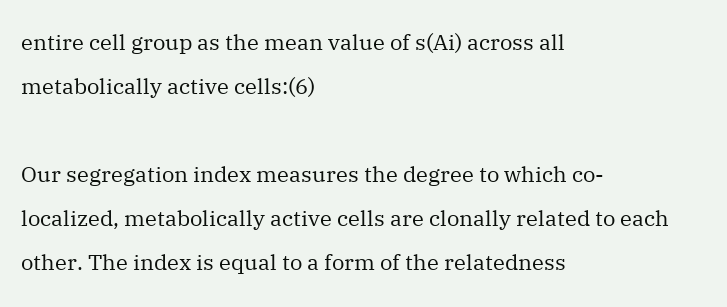entire cell group as the mean value of s(Ai) across all metabolically active cells:(6)

Our segregation index measures the degree to which co-localized, metabolically active cells are clonally related to each other. The index is equal to a form of the relatedness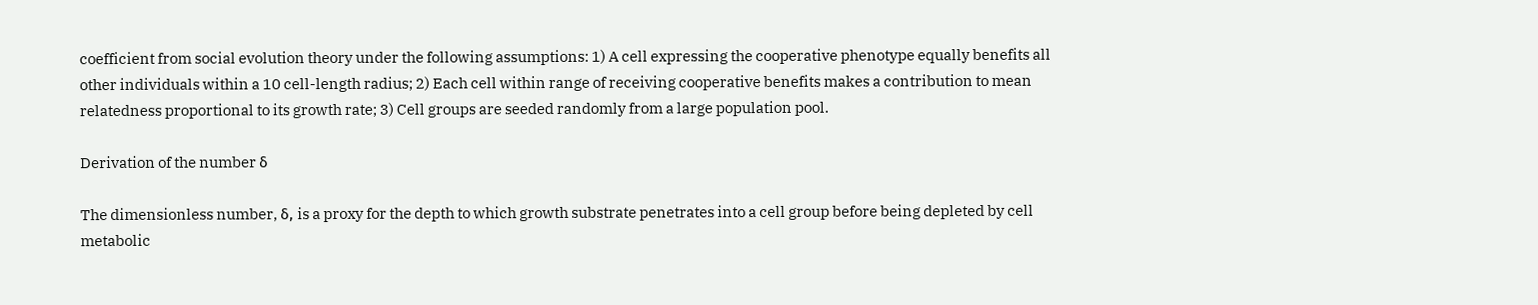coefficient from social evolution theory under the following assumptions: 1) A cell expressing the cooperative phenotype equally benefits all other individuals within a 10 cell-length radius; 2) Each cell within range of receiving cooperative benefits makes a contribution to mean relatedness proportional to its growth rate; 3) Cell groups are seeded randomly from a large population pool.

Derivation of the number δ

The dimensionless number, δ, is a proxy for the depth to which growth substrate penetrates into a cell group before being depleted by cell metabolic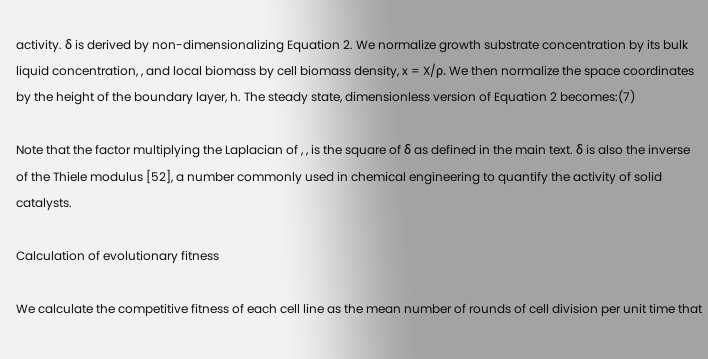activity. δ is derived by non-dimensionalizing Equation 2. We normalize growth substrate concentration by its bulk liquid concentration, , and local biomass by cell biomass density, x = X/ρ. We then normalize the space coordinates by the height of the boundary layer, h. The steady state, dimensionless version of Equation 2 becomes:(7)

Note that the factor multiplying the Laplacian of , , is the square of δ as defined in the main text. δ is also the inverse of the Thiele modulus [52], a number commonly used in chemical engineering to quantify the activity of solid catalysts.

Calculation of evolutionary fitness

We calculate the competitive fitness of each cell line as the mean number of rounds of cell division per unit time that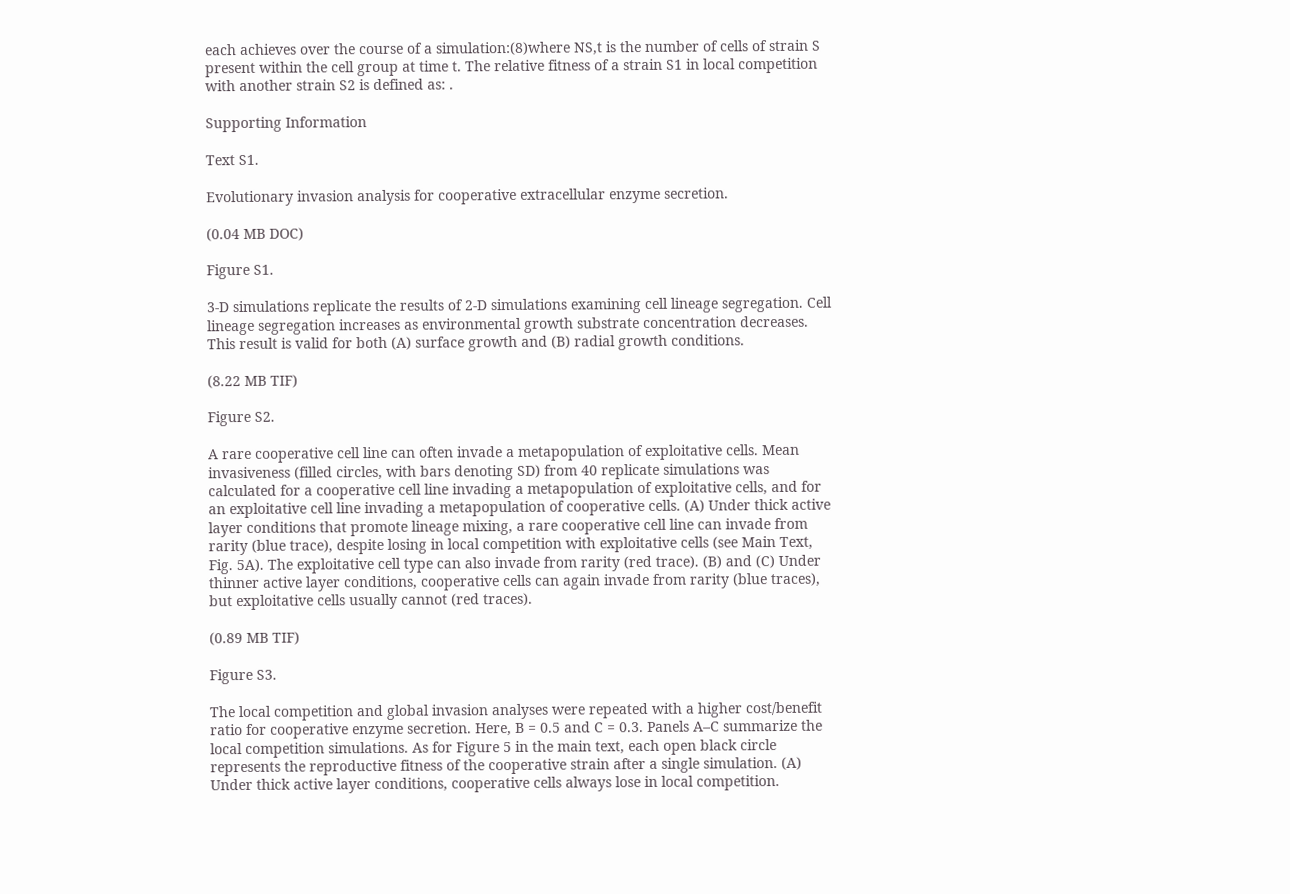each achieves over the course of a simulation:(8)where NS,t is the number of cells of strain S present within the cell group at time t. The relative fitness of a strain S1 in local competition with another strain S2 is defined as: .

Supporting Information

Text S1.

Evolutionary invasion analysis for cooperative extracellular enzyme secretion.

(0.04 MB DOC)

Figure S1.

3-D simulations replicate the results of 2-D simulations examining cell lineage segregation. Cell lineage segregation increases as environmental growth substrate concentration decreases. This result is valid for both (A) surface growth and (B) radial growth conditions.

(8.22 MB TIF)

Figure S2.

A rare cooperative cell line can often invade a metapopulation of exploitative cells. Mean invasiveness (filled circles, with bars denoting SD) from 40 replicate simulations was calculated for a cooperative cell line invading a metapopulation of exploitative cells, and for an exploitative cell line invading a metapopulation of cooperative cells. (A) Under thick active layer conditions that promote lineage mixing, a rare cooperative cell line can invade from rarity (blue trace), despite losing in local competition with exploitative cells (see Main Text, Fig. 5A). The exploitative cell type can also invade from rarity (red trace). (B) and (C) Under thinner active layer conditions, cooperative cells can again invade from rarity (blue traces), but exploitative cells usually cannot (red traces).

(0.89 MB TIF)

Figure S3.

The local competition and global invasion analyses were repeated with a higher cost/benefit ratio for cooperative enzyme secretion. Here, B = 0.5 and C = 0.3. Panels A–C summarize the local competition simulations. As for Figure 5 in the main text, each open black circle represents the reproductive fitness of the cooperative strain after a single simulation. (A) Under thick active layer conditions, cooperative cells always lose in local competition.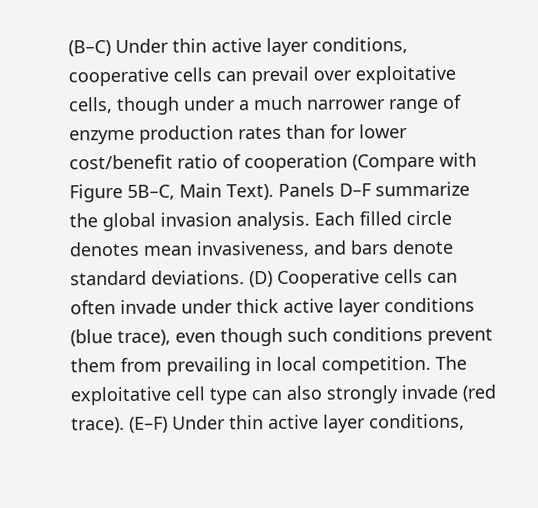(B–C) Under thin active layer conditions, cooperative cells can prevail over exploitative cells, though under a much narrower range of enzyme production rates than for lower cost/benefit ratio of cooperation (Compare with Figure 5B–C, Main Text). Panels D–F summarize the global invasion analysis. Each filled circle denotes mean invasiveness, and bars denote standard deviations. (D) Cooperative cells can often invade under thick active layer conditions (blue trace), even though such conditions prevent them from prevailing in local competition. The exploitative cell type can also strongly invade (red trace). (E–F) Under thin active layer conditions,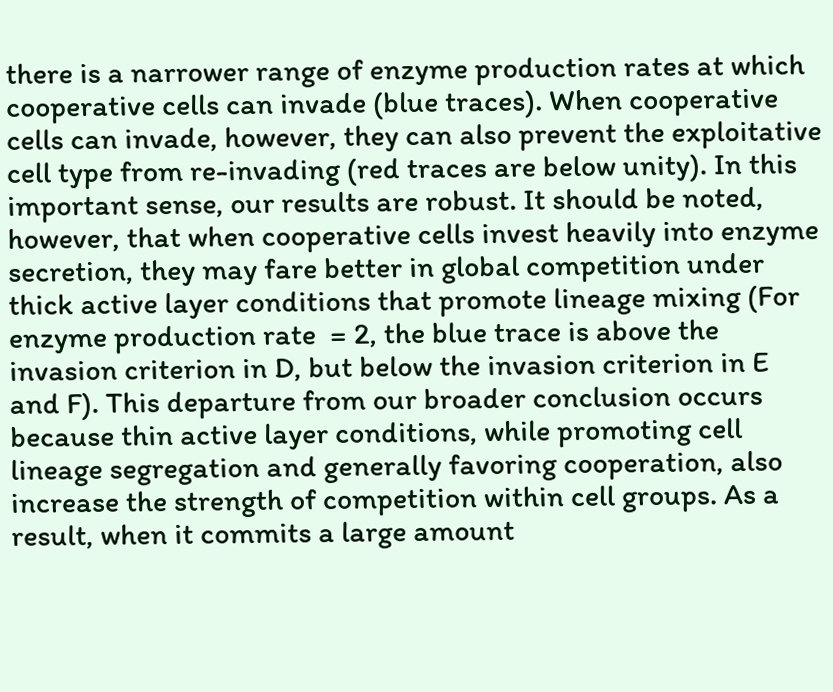there is a narrower range of enzyme production rates at which cooperative cells can invade (blue traces). When cooperative cells can invade, however, they can also prevent the exploitative cell type from re-invading (red traces are below unity). In this important sense, our results are robust. It should be noted, however, that when cooperative cells invest heavily into enzyme secretion, they may fare better in global competition under thick active layer conditions that promote lineage mixing (For enzyme production rate  = 2, the blue trace is above the invasion criterion in D, but below the invasion criterion in E and F). This departure from our broader conclusion occurs because thin active layer conditions, while promoting cell lineage segregation and generally favoring cooperation, also increase the strength of competition within cell groups. As a result, when it commits a large amount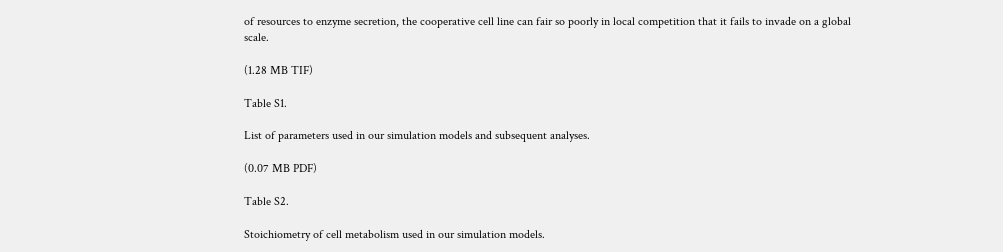of resources to enzyme secretion, the cooperative cell line can fair so poorly in local competition that it fails to invade on a global scale.

(1.28 MB TIF)

Table S1.

List of parameters used in our simulation models and subsequent analyses.

(0.07 MB PDF)

Table S2.

Stoichiometry of cell metabolism used in our simulation models.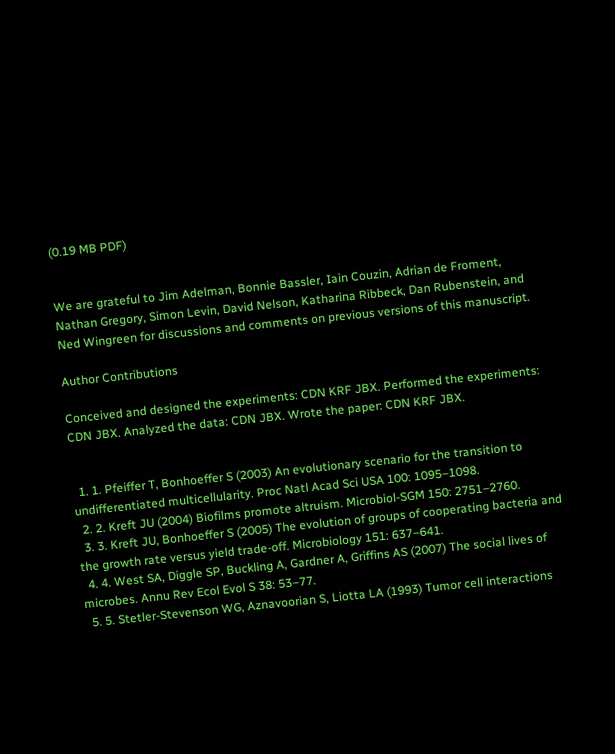(0.19 MB PDF)


We are grateful to Jim Adelman, Bonnie Bassler, Iain Couzin, Adrian de Froment, Nathan Gregory, Simon Levin, David Nelson, Katharina Ribbeck, Dan Rubenstein, and Ned Wingreen for discussions and comments on previous versions of this manuscript.

Author Contributions

Conceived and designed the experiments: CDN KRF JBX. Performed the experiments: CDN JBX. Analyzed the data: CDN JBX. Wrote the paper: CDN KRF JBX.


  1. 1. Pfeiffer T, Bonhoeffer S (2003) An evolutionary scenario for the transition to undifferentiated multicellularity. Proc Natl Acad Sci USA 100: 1095–1098.
  2. 2. Kreft JU (2004) Biofilms promote altruism. Microbiol-SGM 150: 2751–2760.
  3. 3. Kreft JU, Bonhoeffer S (2005) The evolution of groups of cooperating bacteria and the growth rate versus yield trade-off. Microbiology 151: 637–641.
  4. 4. West SA, Diggle SP, Buckling A, Gardner A, Griffins AS (2007) The social lives of microbes. Annu Rev Ecol Evol S 38: 53–77.
  5. 5. Stetler-Stevenson WG, Aznavoorian S, Liotta LA (1993) Tumor cell interactions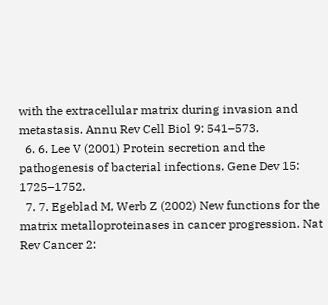with the extracellular matrix during invasion and metastasis. Annu Rev Cell Biol 9: 541–573.
  6. 6. Lee V (2001) Protein secretion and the pathogenesis of bacterial infections. Gene Dev 15: 1725–1752.
  7. 7. Egeblad M, Werb Z (2002) New functions for the matrix metalloproteinases in cancer progression. Nat Rev Cancer 2: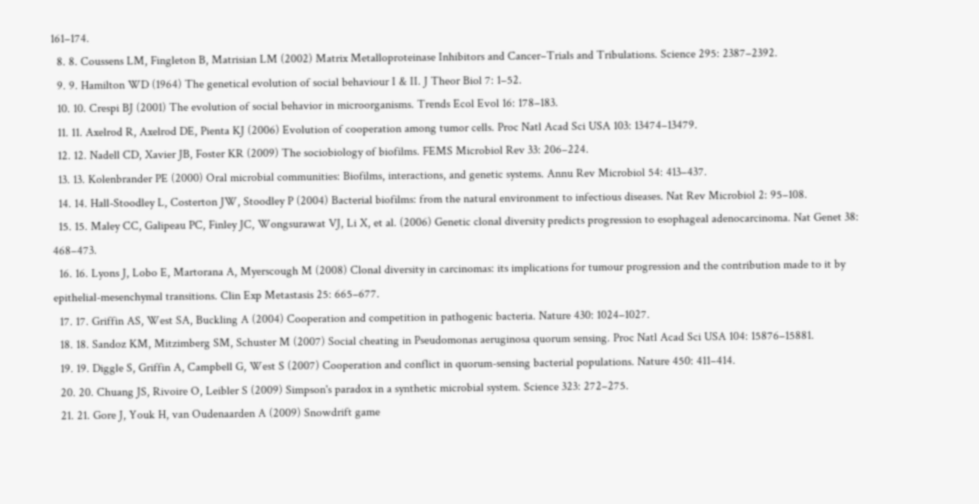161–174.
  8. 8. Coussens LM, Fingleton B, Matrisian LM (2002) Matrix Metalloproteinase Inhibitors and Cancer–Trials and Tribulations. Science 295: 2387–2392.
  9. 9. Hamilton WD (1964) The genetical evolution of social behaviour I & II. J Theor Biol 7: 1–52.
  10. 10. Crespi BJ (2001) The evolution of social behavior in microorganisms. Trends Ecol Evol 16: 178–183.
  11. 11. Axelrod R, Axelrod DE, Pienta KJ (2006) Evolution of cooperation among tumor cells. Proc Natl Acad Sci USA 103: 13474–13479.
  12. 12. Nadell CD, Xavier JB, Foster KR (2009) The sociobiology of biofilms. FEMS Microbiol Rev 33: 206–224.
  13. 13. Kolenbrander PE (2000) Oral microbial communities: Biofilms, interactions, and genetic systems. Annu Rev Microbiol 54: 413–437.
  14. 14. Hall-Stoodley L, Costerton JW, Stoodley P (2004) Bacterial biofilms: from the natural environment to infectious diseases. Nat Rev Microbiol 2: 95–108.
  15. 15. Maley CC, Galipeau PC, Finley JC, Wongsurawat VJ, Li X, et al. (2006) Genetic clonal diversity predicts progression to esophageal adenocarcinoma. Nat Genet 38: 468–473.
  16. 16. Lyons J, Lobo E, Martorana A, Myerscough M (2008) Clonal diversity in carcinomas: its implications for tumour progression and the contribution made to it by epithelial-mesenchymal transitions. Clin Exp Metastasis 25: 665–677.
  17. 17. Griffin AS, West SA, Buckling A (2004) Cooperation and competition in pathogenic bacteria. Nature 430: 1024–1027.
  18. 18. Sandoz KM, Mitzimberg SM, Schuster M (2007) Social cheating in Pseudomonas aeruginosa quorum sensing. Proc Natl Acad Sci USA 104: 15876–15881.
  19. 19. Diggle S, Griffin A, Campbell G, West S (2007) Cooperation and conflict in quorum-sensing bacterial populations. Nature 450: 411–414.
  20. 20. Chuang JS, Rivoire O, Leibler S (2009) Simpson's paradox in a synthetic microbial system. Science 323: 272–275.
  21. 21. Gore J, Youk H, van Oudenaarden A (2009) Snowdrift game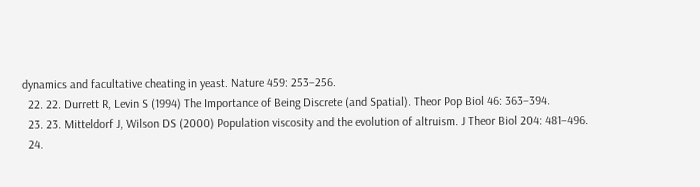dynamics and facultative cheating in yeast. Nature 459: 253–256.
  22. 22. Durrett R, Levin S (1994) The Importance of Being Discrete (and Spatial). Theor Pop Biol 46: 363–394.
  23. 23. Mitteldorf J, Wilson DS (2000) Population viscosity and the evolution of altruism. J Theor Biol 204: 481–496.
  24.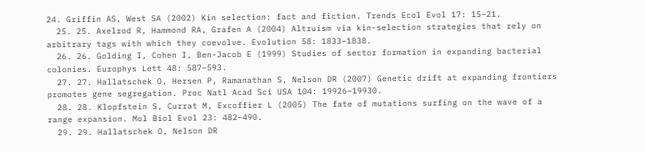24. Griffin AS, West SA (2002) Kin selection: fact and fiction. Trends Ecol Evol 17: 15–21.
  25. 25. Axelrod R, Hammond RA, Grafen A (2004) Altruism via kin-selection strategies that rely on arbitrary tags with which they coevolve. Evolution 58: 1833–1838.
  26. 26. Golding I, Cohen I, Ben-Jacob E (1999) Studies of sector formation in expanding bacterial colonies. Europhys Lett 48: 587–593.
  27. 27. Hallatschek O, Hersen P, Ramanathan S, Nelson DR (2007) Genetic drift at expanding frontiers promotes gene segregation. Proc Natl Acad Sci USA 104: 19926–19930.
  28. 28. Klopfstein S, Currat M, Excoffier L (2005) The fate of mutations surfing on the wave of a range expansion. Mol Biol Evol 23: 482–490.
  29. 29. Hallatschek O, Nelson DR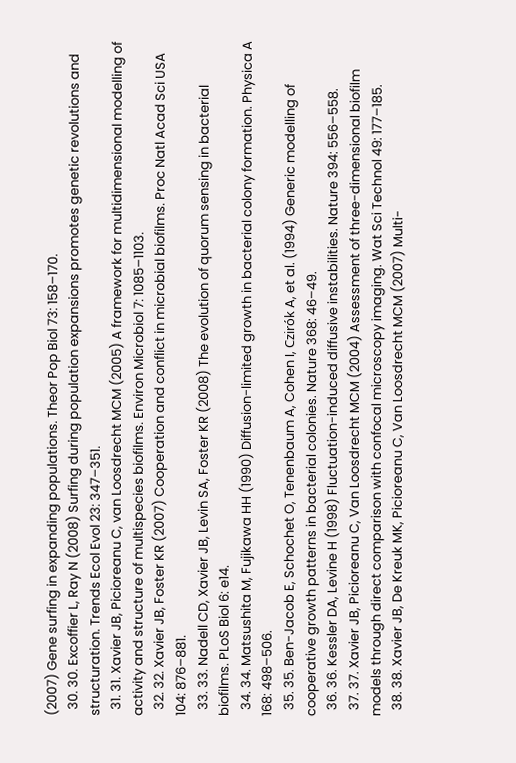(2007) Gene surfing in expanding populations. Theor Pop Biol 73: 158–170.
  30. 30. Excoffier L, Ray N (2008) Surfing during population expansions promotes genetic revolutions and structuration. Trends Ecol Evol 23: 347–351.
  31. 31. Xavier JB, Picioreanu C, van Loosdrecht MCM (2005) A framework for multidimensional modelling of activity and structure of multispecies biofilms. Environ Microbiol 7: 1085–1103.
  32. 32. Xavier JB, Foster KR (2007) Cooperation and conflict in microbial biofilms. Proc Natl Acad Sci USA 104: 876–881.
  33. 33. Nadell CD, Xavier JB, Levin SA, Foster KR (2008) The evolution of quorum sensing in bacterial biofilms. PLoS Biol 6: e14.
  34. 34. Matsushita M, Fujikawa HH (1990) Diffusion-limited growth in bacterial colony formation. Physica A 168: 498–506.
  35. 35. Ben-Jacob E, Schochet O, Tenenbaum A, Cohen I, Czirók A, et al. (1994) Generic modelling of cooperative growth patterns in bacterial colonies. Nature 368: 46–49.
  36. 36. Kessler DA, Levine H (1998) Fluctuation-induced diffusive instabilities. Nature 394: 556–558.
  37. 37. Xavier JB, Picioreanu C, Van Loosdrecht MCM (2004) Assessment of three-dimensional biofilm models through direct comparison with confocal microscopy imaging. Wat Sci Technol 49: 177–185.
  38. 38. Xavier JB, De Kreuk MK, Picioreanu C, Van Loosdrecht MCM (2007) Multi-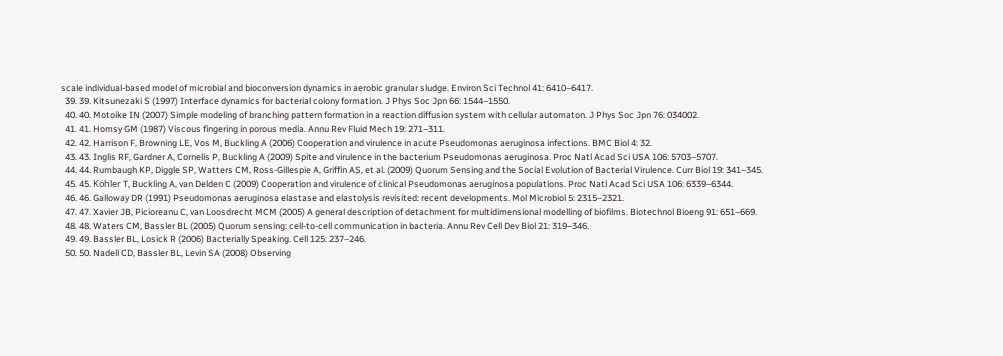scale individual-based model of microbial and bioconversion dynamics in aerobic granular sludge. Environ Sci Technol 41: 6410–6417.
  39. 39. Kitsunezaki S (1997) Interface dynamics for bacterial colony formation. J Phys Soc Jpn 66: 1544–1550.
  40. 40. Motoike IN (2007) Simple modeling of branching pattern formation in a reaction diffusion system with cellular automaton. J Phys Soc Jpn 76: 034002.
  41. 41. Homsy GM (1987) Viscous fingering in porous media. Annu Rev Fluid Mech 19: 271–311.
  42. 42. Harrison F, Browning LE, Vos M, Buckling A (2006) Cooperation and virulence in acute Pseudomonas aeruginosa infections. BMC Biol 4: 32.
  43. 43. Inglis RF, Gardner A, Cornelis P, Buckling A (2009) Spite and virulence in the bacterium Pseudomonas aeruginosa. Proc Natl Acad Sci USA 106: 5703–5707.
  44. 44. Rumbaugh KP, Diggle SP, Watters CM, Ross-Gillespie A, Griffin AS, et al. (2009) Quorum Sensing and the Social Evolution of Bacterial Virulence. Curr Biol 19: 341–345.
  45. 45. Köhler T, Buckling A, van Delden C (2009) Cooperation and virulence of clinical Pseudomonas aeruginosa populations. Proc Natl Acad Sci USA 106: 6339–6344.
  46. 46. Galloway DR (1991) Pseudomonas aeruginosa elastase and elastolysis revisited: recent developments. Mol Microbiol 5: 2315–2321.
  47. 47. Xavier JB, Picioreanu C, van Loosdrecht MCM (2005) A general description of detachment for multidimensional modelling of biofilms. Biotechnol Bioeng 91: 651–669.
  48. 48. Waters CM, Bassler BL (2005) Quorum sensing: cell-to-cell communication in bacteria. Annu Rev Cell Dev Biol 21: 319–346.
  49. 49. Bassler BL, Losick R (2006) Bacterially Speaking. Cell 125: 237–246.
  50. 50. Nadell CD, Bassler BL, Levin SA (2008) Observing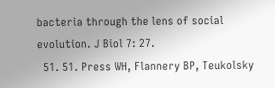bacteria through the lens of social evolution. J Biol 7: 27.
  51. 51. Press WH, Flannery BP, Teukolsky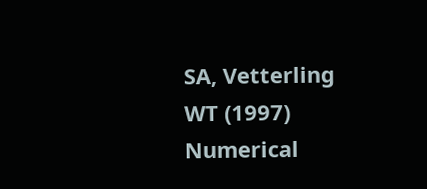SA, Vetterling WT (1997) Numerical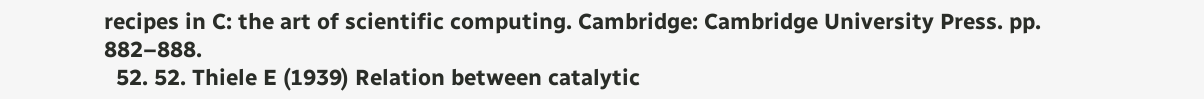recipes in C: the art of scientific computing. Cambridge: Cambridge University Press. pp. 882–888.
  52. 52. Thiele E (1939) Relation between catalytic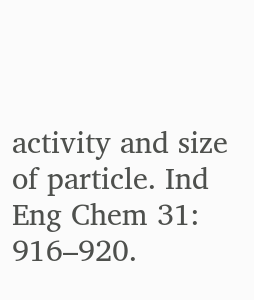activity and size of particle. Ind Eng Chem 31: 916–920.